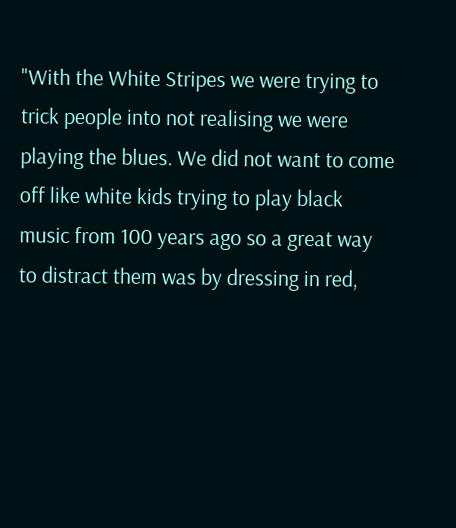"With the White Stripes we were trying to trick people into not realising we were playing the blues. We did not want to come off like white kids trying to play black music from 100 years ago so a great way to distract them was by dressing in red,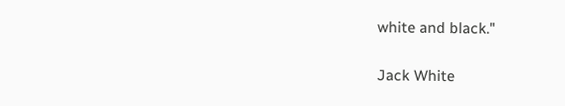white and black."

Jack White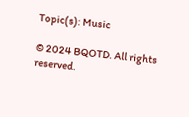Topic(s): Music

© 2024 BQOTD. All rights reserved.